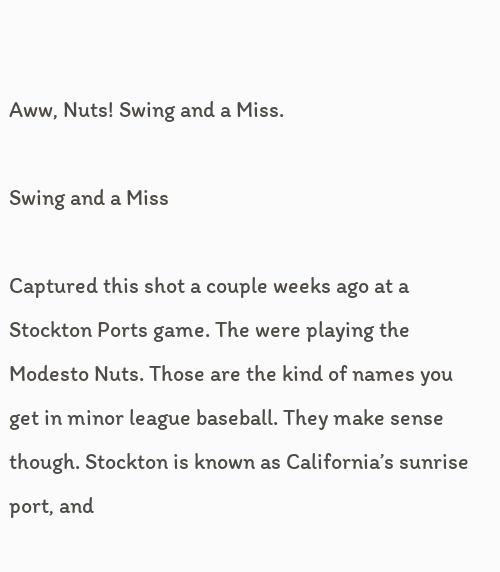Aww, Nuts! Swing and a Miss.

Swing and a Miss

Captured this shot a couple weeks ago at a Stockton Ports game. The were playing the Modesto Nuts. Those are the kind of names you get in minor league baseball. They make sense though. Stockton is known as California’s sunrise port, and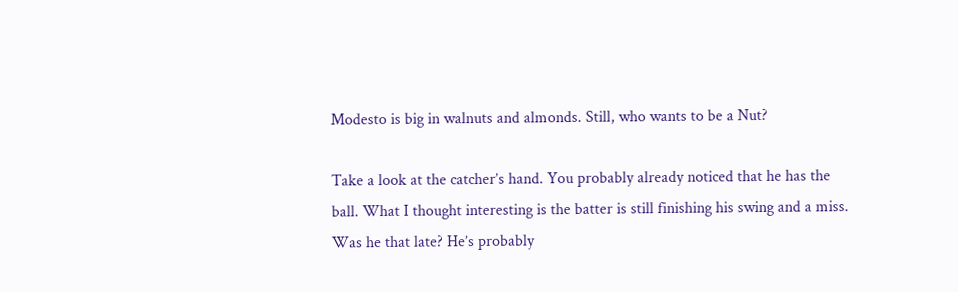Modesto is big in walnuts and almonds. Still, who wants to be a Nut?

Take a look at the catcher’s hand. You probably already noticed that he has the ball. What I thought interesting is the batter is still finishing his swing and a miss. Was he that late? He’s probably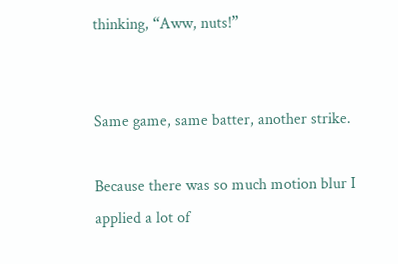thinking, “Aww, nuts!”


Same game, same batter, another strike.

Because there was so much motion blur I applied a lot of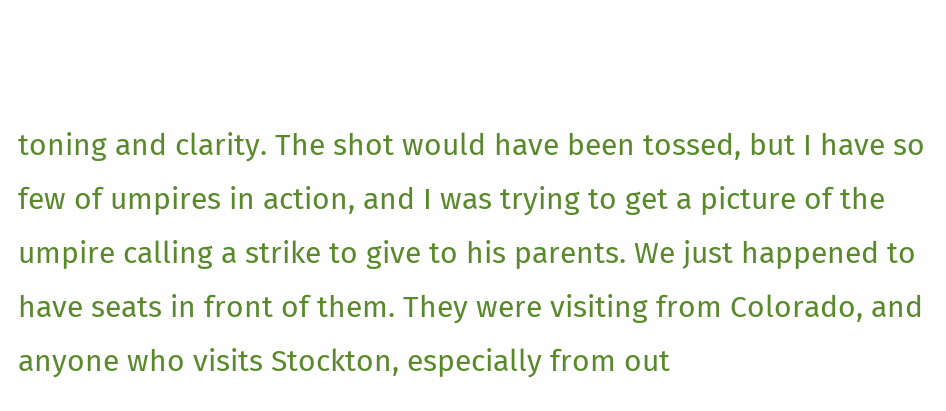toning and clarity. The shot would have been tossed, but I have so few of umpires in action, and I was trying to get a picture of the umpire calling a strike to give to his parents. We just happened to have seats in front of them. They were visiting from Colorado, and anyone who visits Stockton, especially from out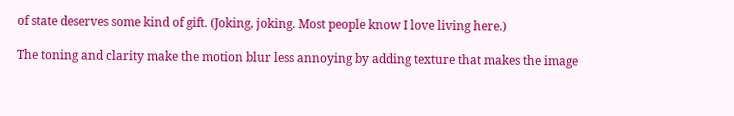of state deserves some kind of gift. (Joking, joking. Most people know I love living here.)

The toning and clarity make the motion blur less annoying by adding texture that makes the image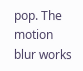pop. The motion blur works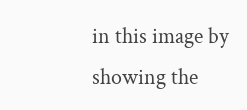in this image by showing the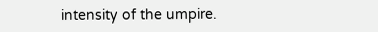intensity of the umpire.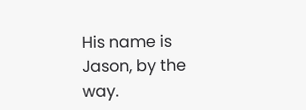His name is Jason, by the way.